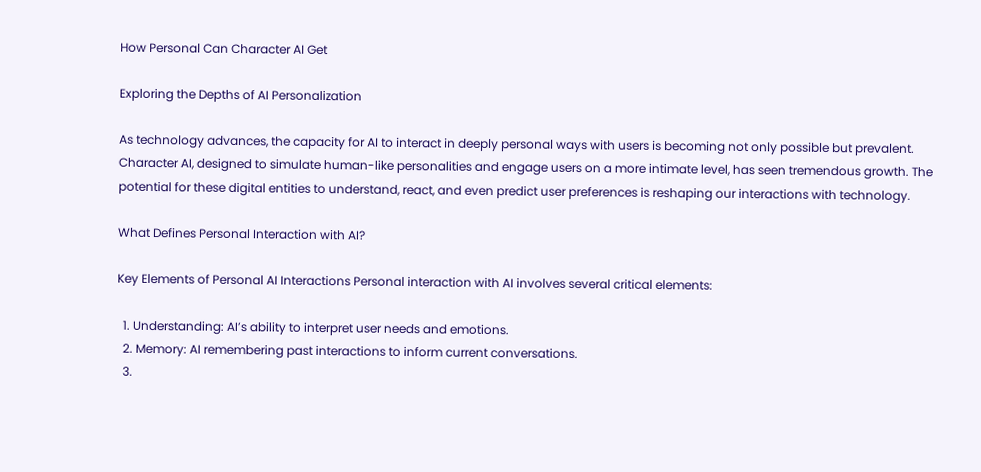How Personal Can Character AI Get

Exploring the Depths of AI Personalization

As technology advances, the capacity for AI to interact in deeply personal ways with users is becoming not only possible but prevalent. Character AI, designed to simulate human-like personalities and engage users on a more intimate level, has seen tremendous growth. The potential for these digital entities to understand, react, and even predict user preferences is reshaping our interactions with technology.

What Defines Personal Interaction with AI?

Key Elements of Personal AI Interactions Personal interaction with AI involves several critical elements:

  1. Understanding: AI’s ability to interpret user needs and emotions.
  2. Memory: AI remembering past interactions to inform current conversations.
  3.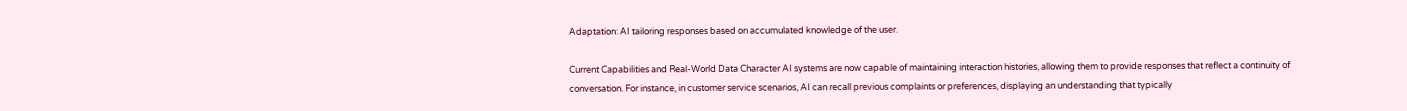Adaptation: AI tailoring responses based on accumulated knowledge of the user.

Current Capabilities and Real-World Data Character AI systems are now capable of maintaining interaction histories, allowing them to provide responses that reflect a continuity of conversation. For instance, in customer service scenarios, AI can recall previous complaints or preferences, displaying an understanding that typically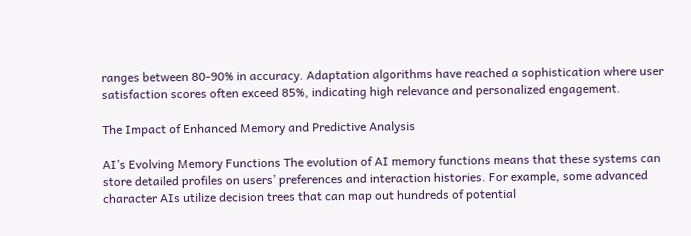ranges between 80-90% in accuracy. Adaptation algorithms have reached a sophistication where user satisfaction scores often exceed 85%, indicating high relevance and personalized engagement.

The Impact of Enhanced Memory and Predictive Analysis

AI’s Evolving Memory Functions The evolution of AI memory functions means that these systems can store detailed profiles on users’ preferences and interaction histories. For example, some advanced character AIs utilize decision trees that can map out hundreds of potential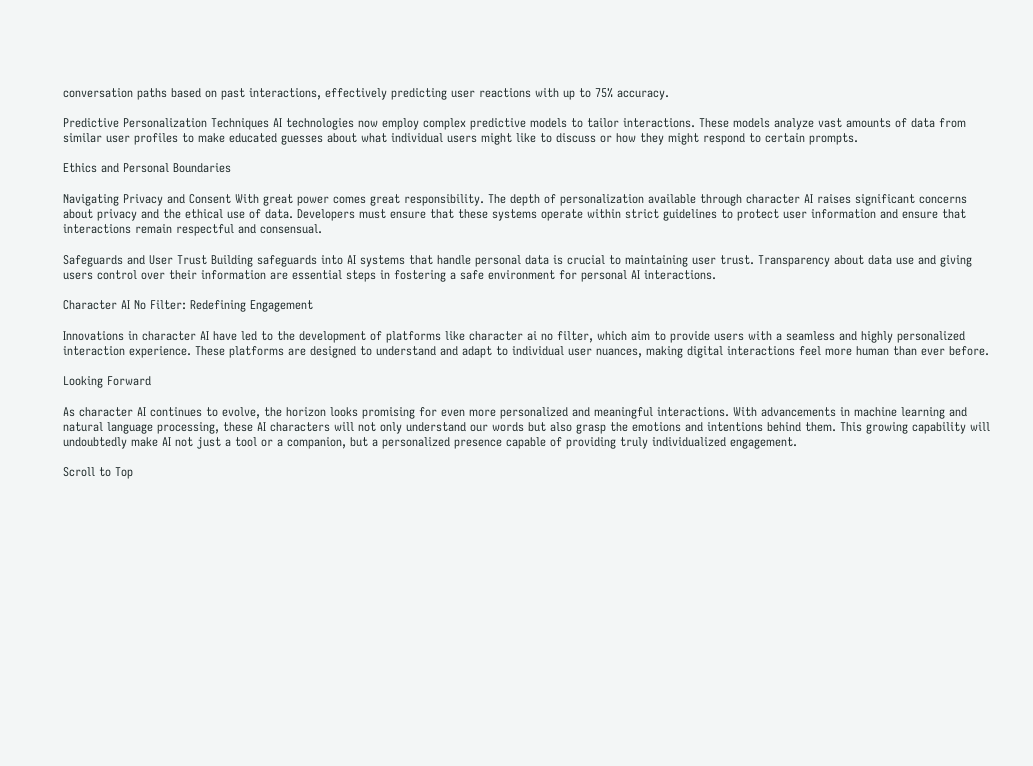conversation paths based on past interactions, effectively predicting user reactions with up to 75% accuracy.

Predictive Personalization Techniques AI technologies now employ complex predictive models to tailor interactions. These models analyze vast amounts of data from similar user profiles to make educated guesses about what individual users might like to discuss or how they might respond to certain prompts.

Ethics and Personal Boundaries

Navigating Privacy and Consent With great power comes great responsibility. The depth of personalization available through character AI raises significant concerns about privacy and the ethical use of data. Developers must ensure that these systems operate within strict guidelines to protect user information and ensure that interactions remain respectful and consensual.

Safeguards and User Trust Building safeguards into AI systems that handle personal data is crucial to maintaining user trust. Transparency about data use and giving users control over their information are essential steps in fostering a safe environment for personal AI interactions.

Character AI No Filter: Redefining Engagement

Innovations in character AI have led to the development of platforms like character ai no filter, which aim to provide users with a seamless and highly personalized interaction experience. These platforms are designed to understand and adapt to individual user nuances, making digital interactions feel more human than ever before.

Looking Forward

As character AI continues to evolve, the horizon looks promising for even more personalized and meaningful interactions. With advancements in machine learning and natural language processing, these AI characters will not only understand our words but also grasp the emotions and intentions behind them. This growing capability will undoubtedly make AI not just a tool or a companion, but a personalized presence capable of providing truly individualized engagement.

Scroll to Top